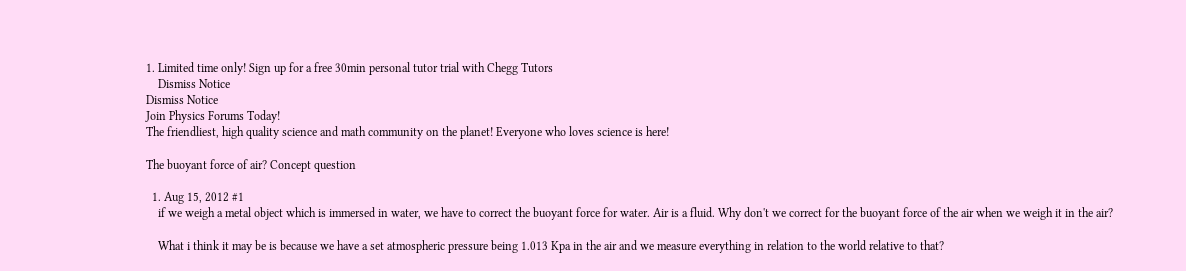1. Limited time only! Sign up for a free 30min personal tutor trial with Chegg Tutors
    Dismiss Notice
Dismiss Notice
Join Physics Forums Today!
The friendliest, high quality science and math community on the planet! Everyone who loves science is here!

The buoyant force of air? Concept question

  1. Aug 15, 2012 #1
    if we weigh a metal object which is immersed in water, we have to correct the buoyant force for water. Air is a fluid. Why don't we correct for the buoyant force of the air when we weigh it in the air?

    What i think it may be is because we have a set atmospheric pressure being 1.013 Kpa in the air and we measure everything in relation to the world relative to that?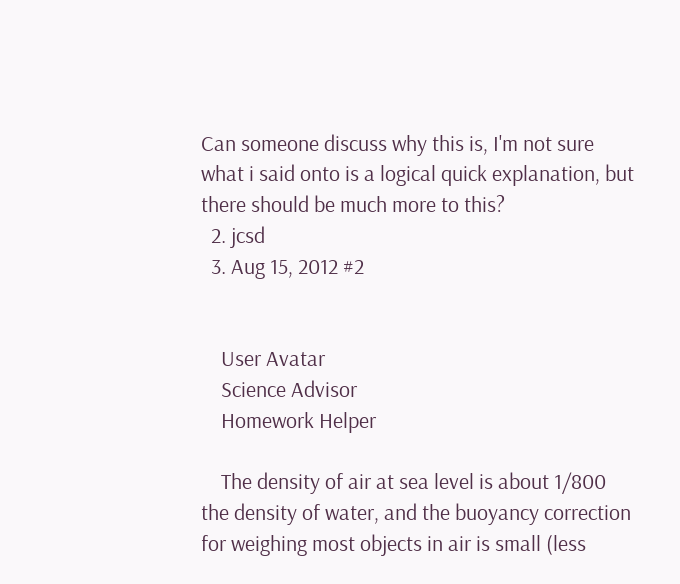Can someone discuss why this is, I'm not sure what i said onto is a logical quick explanation, but there should be much more to this?
  2. jcsd
  3. Aug 15, 2012 #2


    User Avatar
    Science Advisor
    Homework Helper

    The density of air at sea level is about 1/800 the density of water, and the buoyancy correction for weighing most objects in air is small (less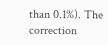than 0.1%). The correction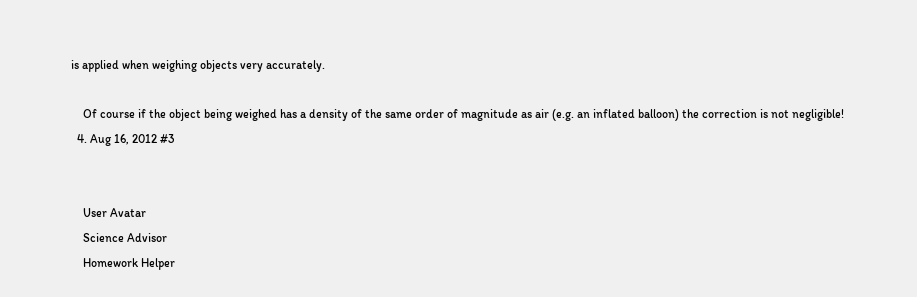is applied when weighing objects very accurately.

    Of course if the object being weighed has a density of the same order of magnitude as air (e.g. an inflated balloon) the correction is not negligible!
  4. Aug 16, 2012 #3


    User Avatar
    Science Advisor
    Homework Helper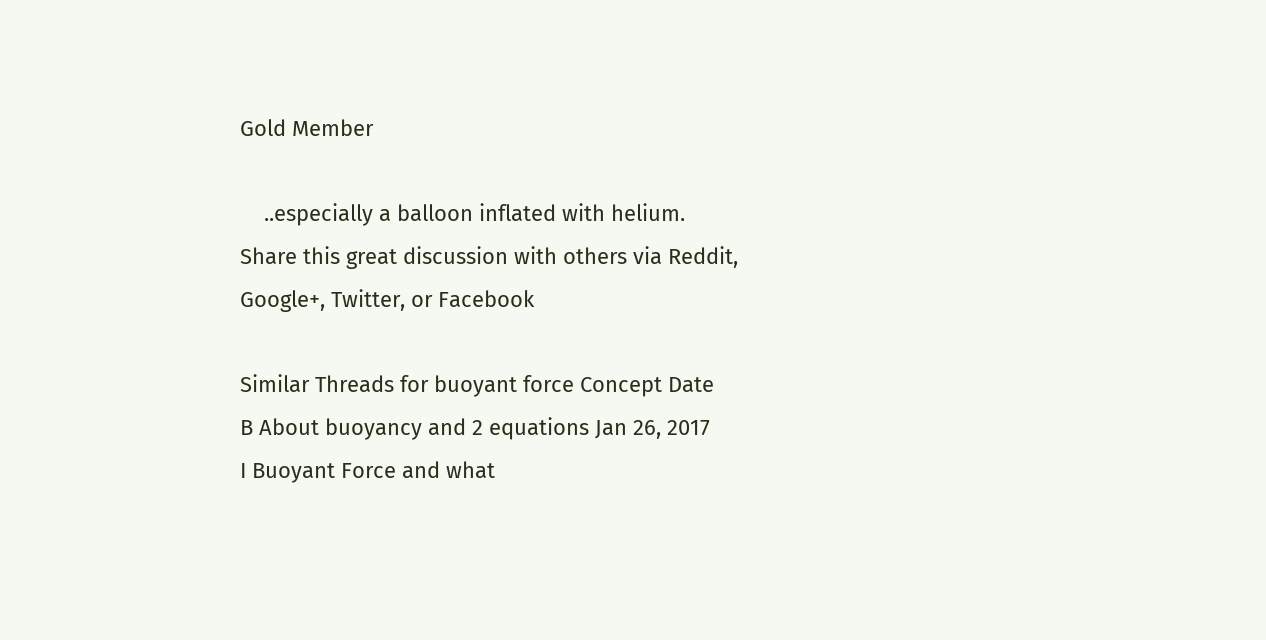Gold Member

    ..especially a balloon inflated with helium.
Share this great discussion with others via Reddit, Google+, Twitter, or Facebook

Similar Threads for buoyant force Concept Date
B About buoyancy and 2 equations Jan 26, 2017
I Buoyant Force and what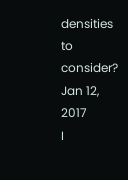densities to consider? Jan 12, 2017
I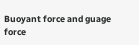Buoyant force and guage force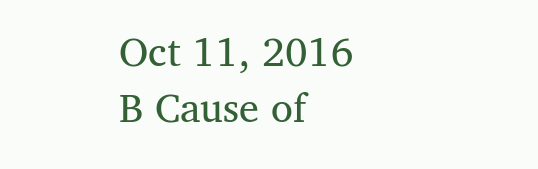Oct 11, 2016
B Cause of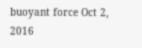buoyant force Oct 2, 2016